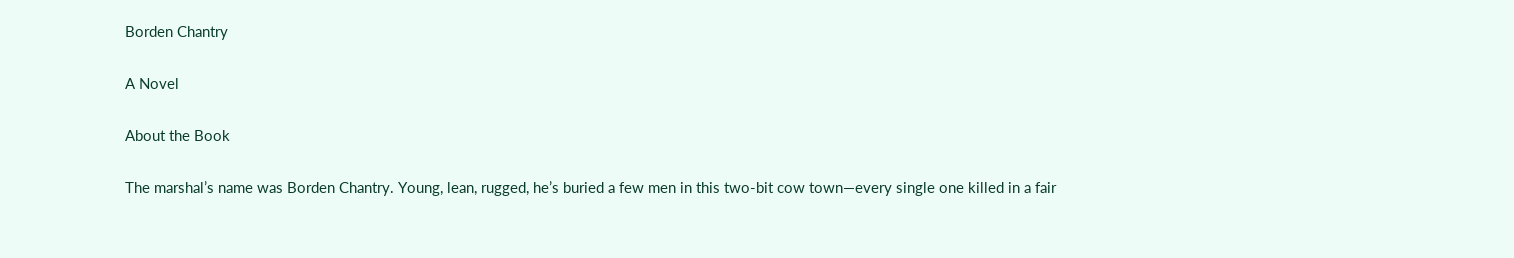Borden Chantry

A Novel

About the Book

The marshal’s name was Borden Chantry. Young, lean, rugged, he’s buried a few men in this two-bit cow town—every single one killed in a fair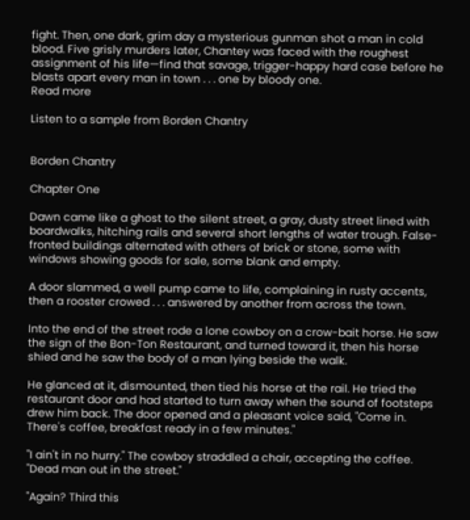fight. Then, one dark, grim day a mysterious gunman shot a man in cold blood. Five grisly murders later, Chantey was faced with the roughest assignment of his life—find that savage, trigger-happy hard case before he blasts apart every man in town . . . one by bloody one.
Read more

Listen to a sample from Borden Chantry


Borden Chantry

Chapter One

Dawn came like a ghost to the silent street, a gray, dusty street lined with boardwalks, hitching rails and several short lengths of water trough. False-fronted buildings alternated with others of brick or stone, some with windows showing goods for sale, some blank and empty.

A door slammed, a well pump came to life, complaining in rusty accents, then a rooster crowed . . . answered by another from across the town.

Into the end of the street rode a lone cowboy on a crow-bait horse. He saw the sign of the Bon-Ton Restaurant, and turned toward it, then his horse shied and he saw the body of a man lying beside the walk.

He glanced at it, dismounted, then tied his horse at the rail. He tried the restaurant door and had started to turn away when the sound of footsteps drew him back. The door opened and a pleasant voice said, "Come in. There's coffee, breakfast ready in a few minutes."

"I ain't in no hurry." The cowboy straddled a chair, accepting the coffee. "Dead man out in the street."

"Again? Third this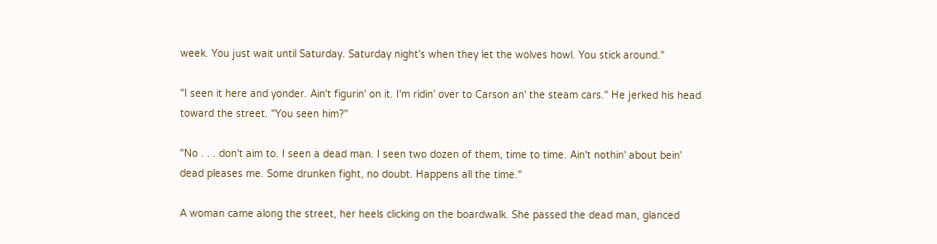week. You just wait until Saturday. Saturday night's when they let the wolves howl. You stick around."

"I seen it here and yonder. Ain't figurin' on it. I'm ridin' over to Carson an' the steam cars." He jerked his head toward the street. "You seen him?"

"No . . . don't aim to. I seen a dead man. I seen two dozen of them, time to time. Ain't nothin' about bein' dead pleases me. Some drunken fight, no doubt. Happens all the time."

A woman came along the street, her heels clicking on the boardwalk. She passed the dead man, glanced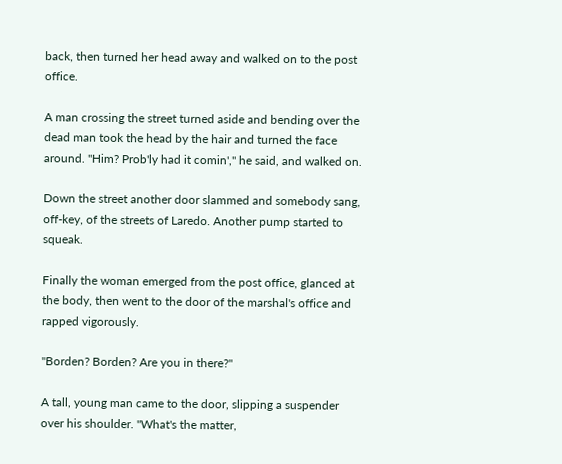back, then turned her head away and walked on to the post office.

A man crossing the street turned aside and bending over the dead man took the head by the hair and turned the face around. "Him? Prob'ly had it comin'," he said, and walked on.

Down the street another door slammed and somebody sang, off-key, of the streets of Laredo. Another pump started to squeak.

Finally the woman emerged from the post office, glanced at the body, then went to the door of the marshal's office and rapped vigorously.

"Borden? Borden? Are you in there?"

A tall, young man came to the door, slipping a suspender over his shoulder. "What's the matter,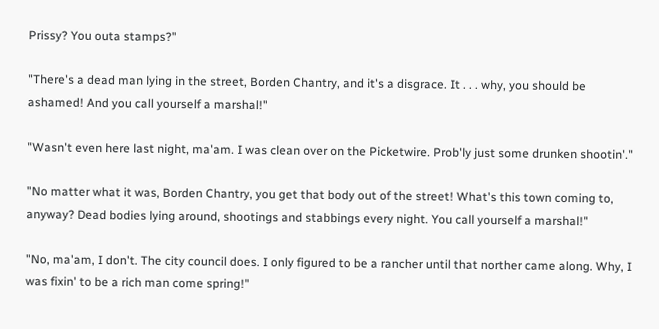Prissy? You outa stamps?"

"There's a dead man lying in the street, Borden Chantry, and it's a disgrace. It . . . why, you should be ashamed! And you call yourself a marshal!"

"Wasn't even here last night, ma'am. I was clean over on the Picketwire. Prob'ly just some drunken shootin'."

"No matter what it was, Borden Chantry, you get that body out of the street! What's this town coming to, anyway? Dead bodies lying around, shootings and stabbings every night. You call yourself a marshal!"

"No, ma'am, I don't. The city council does. I only figured to be a rancher until that norther came along. Why, I was fixin' to be a rich man come spring!"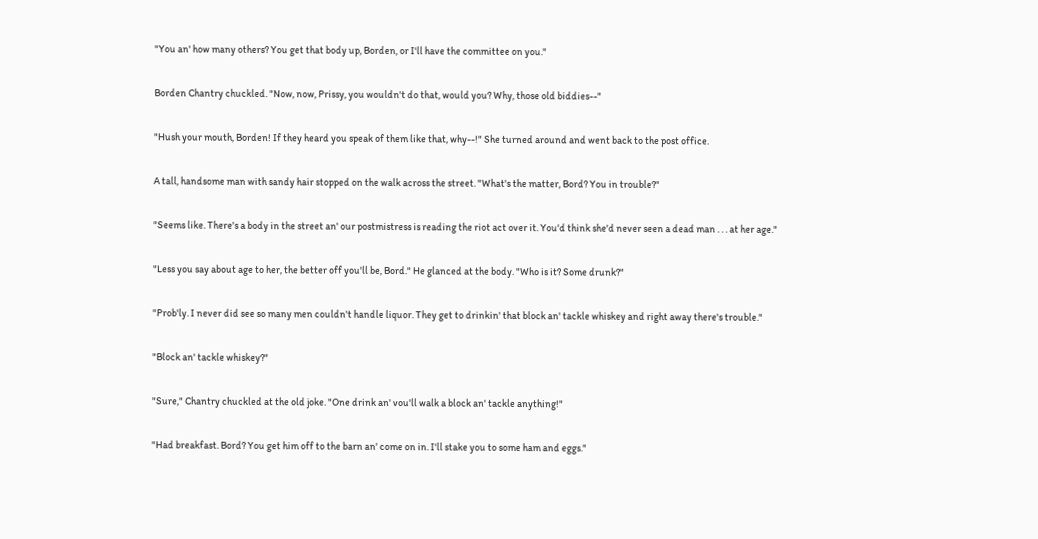"You an' how many others? You get that body up, Borden, or I'll have the committee on you."

Borden Chantry chuckled. "Now, now, Prissy, you wouldn't do that, would you? Why, those old biddies--"

"Hush your mouth, Borden! If they heard you speak of them like that, why--!" She turned around and went back to the post office.

A tall, handsome man with sandy hair stopped on the walk across the street. "What's the matter, Bord? You in trouble?"

"Seems like. There's a body in the street an' our postmistress is reading the riot act over it. You'd think she'd never seen a dead man . . . at her age."

"Less you say about age to her, the better off you'll be, Bord." He glanced at the body. "Who is it? Some drunk?"

"Prob'ly. I never did see so many men couldn't handle liquor. They get to drinkin' that block an' tackle whiskey and right away there's trouble."

"Block an' tackle whiskey?"

"Sure," Chantry chuckled at the old joke. "One drink an' vou'll walk a block an' tackle anything!"

"Had breakfast. Bord? You get him off to the barn an' come on in. I'll stake you to some ham and eggs."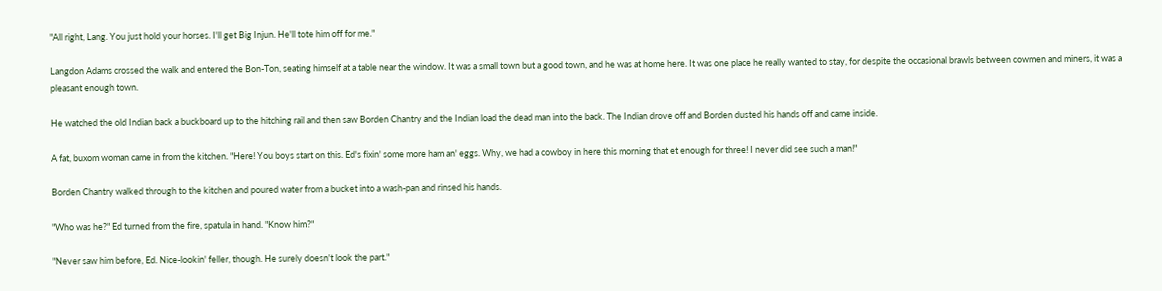"All right, Lang. You just hold your horses. I'll get Big Injun. He'll tote him off for me."

Langdon Adams crossed the walk and entered the Bon-Ton, seating himself at a table near the window. It was a small town but a good town, and he was at home here. It was one place he really wanted to stay, for despite the occasional brawls between cowmen and miners, it was a pleasant enough town.

He watched the old Indian back a buckboard up to the hitching rail and then saw Borden Chantry and the Indian load the dead man into the back. The Indian drove off and Borden dusted his hands off and came inside.

A fat, buxom woman came in from the kitchen. "Here! You boys start on this. Ed's fixin' some more ham an' eggs. Why, we had a cowboy in here this morning that et enough for three! I never did see such a man!"

Borden Chantry walked through to the kitchen and poured water from a bucket into a wash-pan and rinsed his hands.

"Who was he?" Ed turned from the fire, spatula in hand. "Know him?"

"Never saw him before, Ed. Nice-lookin' feller, though. He surely doesn't look the part."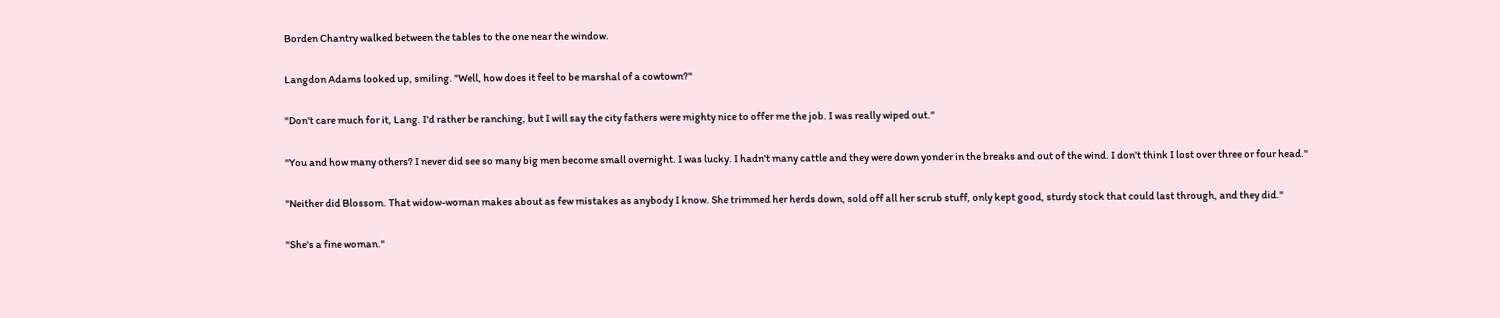Borden Chantry walked between the tables to the one near the window.

Langdon Adams looked up, smiling. "Well, how does it feel to be marshal of a cowtown?"

"Don't care much for it, Lang. I'd rather be ranching, but I will say the city fathers were mighty nice to offer me the job. I was really wiped out."

"You and how many others? I never did see so many big men become small overnight. I was lucky. I hadn't many cattle and they were down yonder in the breaks and out of the wind. I don't think I lost over three or four head."

"Neither did Blossom. That widow-woman makes about as few mistakes as anybody I know. She trimmed her herds down, sold off all her scrub stuff, only kept good, sturdy stock that could last through, and they did."

"She's a fine woman."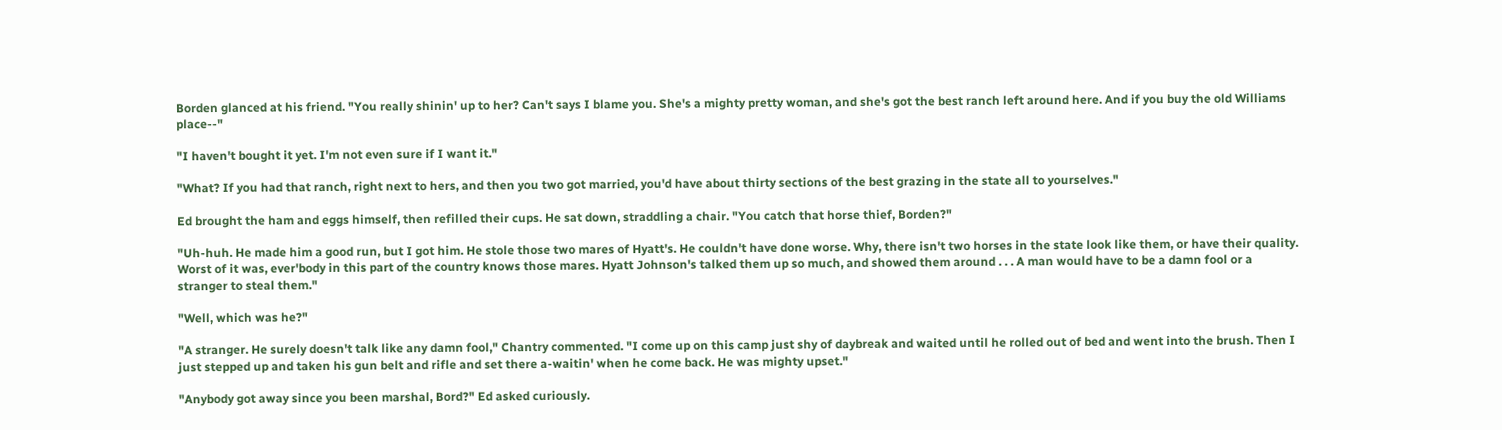Borden glanced at his friend. "You really shinin' up to her? Can't says I blame you. She's a mighty pretty woman, and she's got the best ranch left around here. And if you buy the old Williams place--"

"I haven't bought it yet. I'm not even sure if I want it."

"What? If you had that ranch, right next to hers, and then you two got married, you'd have about thirty sections of the best grazing in the state all to yourselves."

Ed brought the ham and eggs himself, then refilled their cups. He sat down, straddling a chair. "You catch that horse thief, Borden?"

"Uh-huh. He made him a good run, but I got him. He stole those two mares of Hyatt's. He couldn't have done worse. Why, there isn't two horses in the state look like them, or have their quality. Worst of it was, ever'body in this part of the country knows those mares. Hyatt Johnson's talked them up so much, and showed them around . . . A man would have to be a damn fool or a stranger to steal them."

"Well, which was he?"

"A stranger. He surely doesn't talk like any damn fool," Chantry commented. "I come up on this camp just shy of daybreak and waited until he rolled out of bed and went into the brush. Then I just stepped up and taken his gun belt and rifle and set there a-waitin' when he come back. He was mighty upset."

"Anybody got away since you been marshal, Bord?" Ed asked curiously.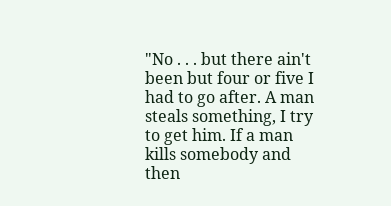"No . . . but there ain't been but four or five I had to go after. A man steals something, I try to get him. If a man kills somebody and then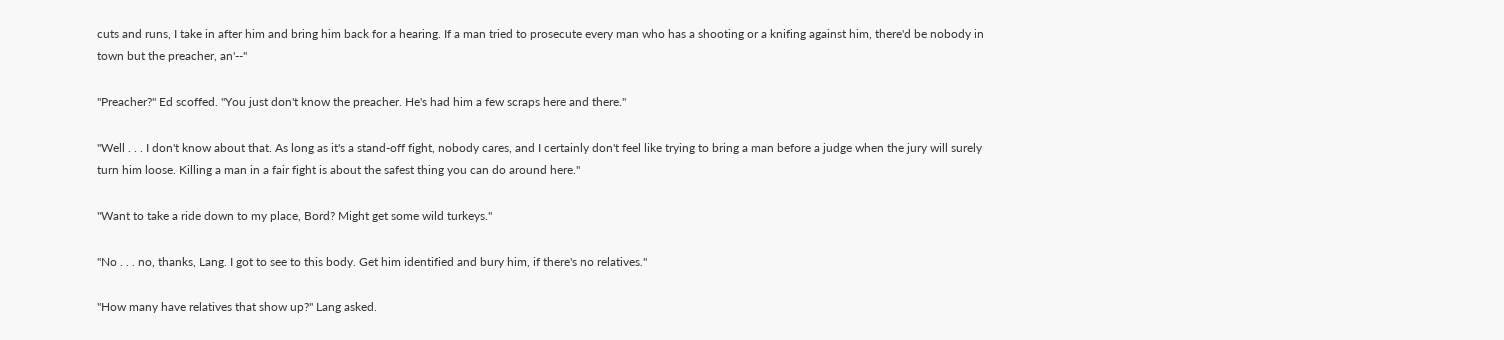cuts and runs, I take in after him and bring him back for a hearing. If a man tried to prosecute every man who has a shooting or a knifing against him, there'd be nobody in town but the preacher, an'--"

"Preacher?" Ed scoffed. "You just don't know the preacher. He's had him a few scraps here and there."

"Well . . . I don't know about that. As long as it's a stand-off fight, nobody cares, and I certainly don't feel like trying to bring a man before a judge when the jury will surely turn him loose. Killing a man in a fair fight is about the safest thing you can do around here."

"Want to take a ride down to my place, Bord? Might get some wild turkeys."

"No . . . no, thanks, Lang. I got to see to this body. Get him identified and bury him, if there's no relatives."

"How many have relatives that show up?" Lang asked.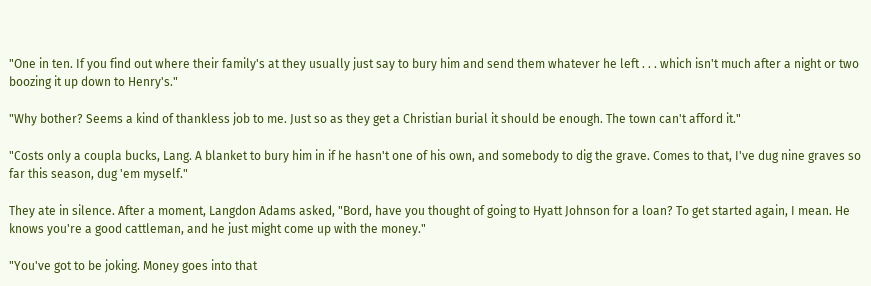"One in ten. If you find out where their family's at they usually just say to bury him and send them whatever he left . . . which isn't much after a night or two boozing it up down to Henry's."

"Why bother? Seems a kind of thankless job to me. Just so as they get a Christian burial it should be enough. The town can't afford it."

"Costs only a coupla bucks, Lang. A blanket to bury him in if he hasn't one of his own, and somebody to dig the grave. Comes to that, I've dug nine graves so far this season, dug 'em myself."

They ate in silence. After a moment, Langdon Adams asked, "Bord, have you thought of going to Hyatt Johnson for a loan? To get started again, I mean. He knows you're a good cattleman, and he just might come up with the money."

"You've got to be joking. Money goes into that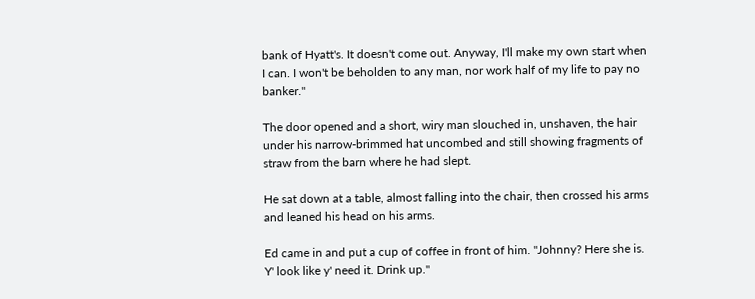bank of Hyatt's. It doesn't come out. Anyway, I'll make my own start when I can. I won't be beholden to any man, nor work half of my life to pay no banker."

The door opened and a short, wiry man slouched in, unshaven, the hair under his narrow-brimmed hat uncombed and still showing fragments of straw from the barn where he had slept.

He sat down at a table, almost falling into the chair, then crossed his arms and leaned his head on his arms.

Ed came in and put a cup of coffee in front of him. "Johnny? Here she is. Y' look like y' need it. Drink up."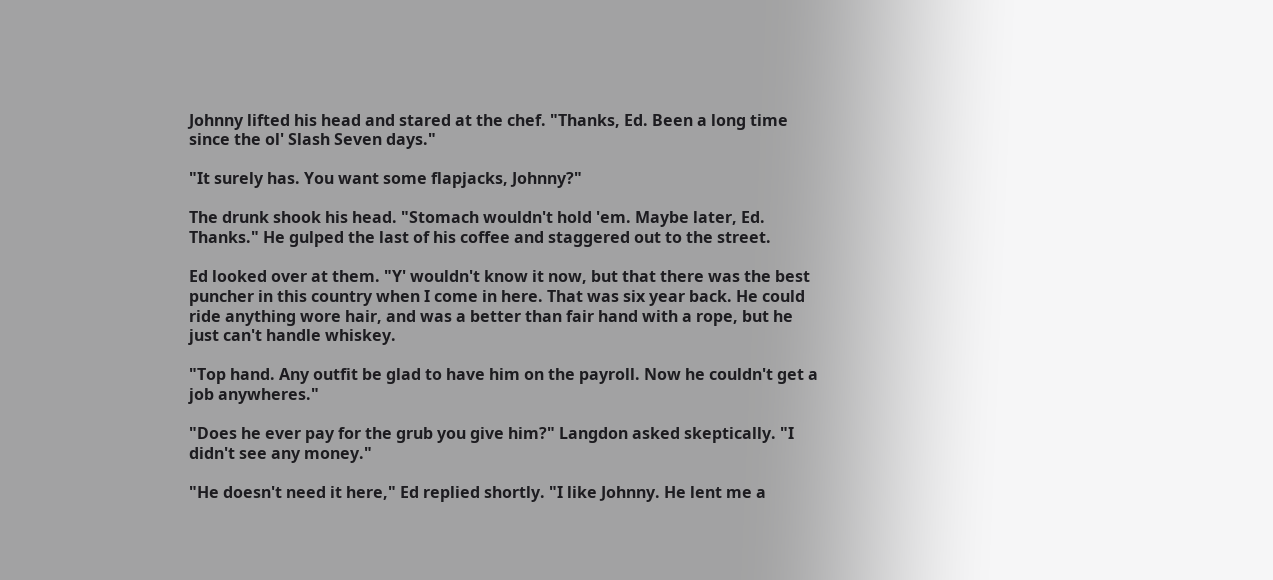Johnny lifted his head and stared at the chef. "Thanks, Ed. Been a long time since the ol' Slash Seven days."

"It surely has. You want some flapjacks, Johnny?"

The drunk shook his head. "Stomach wouldn't hold 'em. Maybe later, Ed. Thanks." He gulped the last of his coffee and staggered out to the street.

Ed looked over at them. "Y' wouldn't know it now, but that there was the best puncher in this country when I come in here. That was six year back. He could ride anything wore hair, and was a better than fair hand with a rope, but he just can't handle whiskey.

"Top hand. Any outfit be glad to have him on the payroll. Now he couldn't get a job anywheres."

"Does he ever pay for the grub you give him?" Langdon asked skeptically. "I didn't see any money."

"He doesn't need it here," Ed replied shortly. "I like Johnny. He lent me a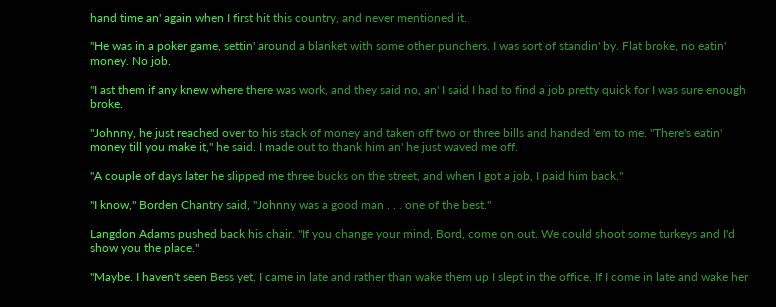hand time an' again when I first hit this country, and never mentioned it.

"He was in a poker game, settin' around a blanket with some other punchers. I was sort of standin' by. Flat broke, no eatin' money. No job.

"I ast them if any knew where there was work, and they said no, an' I said I had to find a job pretty quick for I was sure enough broke.

"Johnny, he just reached over to his stack of money and taken off two or three bills and handed 'em to me. "There's eatin' money till you make it," he said. I made out to thank him an' he just waved me off.

"A couple of days later he slipped me three bucks on the street, and when I got a job, I paid him back."

"I know," Borden Chantry said, "Johnny was a good man . . . one of the best."

Langdon Adams pushed back his chair. "If you change your mind, Bord, come on out. We could shoot some turkeys and I'd show you the place."

"Maybe. I haven't seen Bess yet. I came in late and rather than wake them up I slept in the office. If I come in late and wake her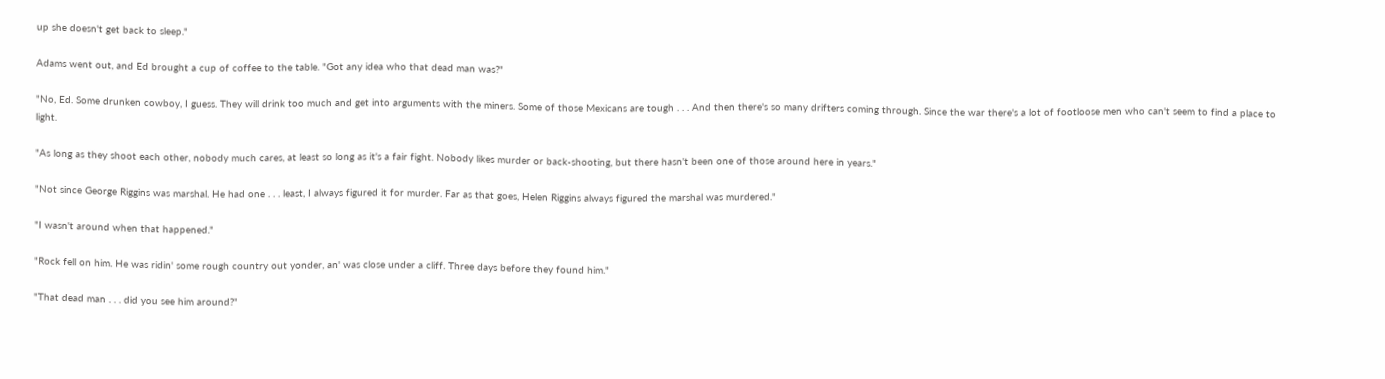up she doesn't get back to sleep."

Adams went out, and Ed brought a cup of coffee to the table. "Got any idea who that dead man was?"

"No, Ed. Some drunken cowboy, I guess. They will drink too much and get into arguments with the miners. Some of those Mexicans are tough . . . And then there's so many drifters coming through. Since the war there's a lot of footloose men who can't seem to find a place to light.

"As long as they shoot each other, nobody much cares, at least so long as it's a fair fight. Nobody likes murder or back-shooting, but there hasn't been one of those around here in years."

"Not since George Riggins was marshal. He had one . . . least, I always figured it for murder. Far as that goes, Helen Riggins always figured the marshal was murdered."

"I wasn't around when that happened."

"Rock fell on him. He was ridin' some rough country out yonder, an' was close under a cliff. Three days before they found him."

"That dead man . . . did you see him around?"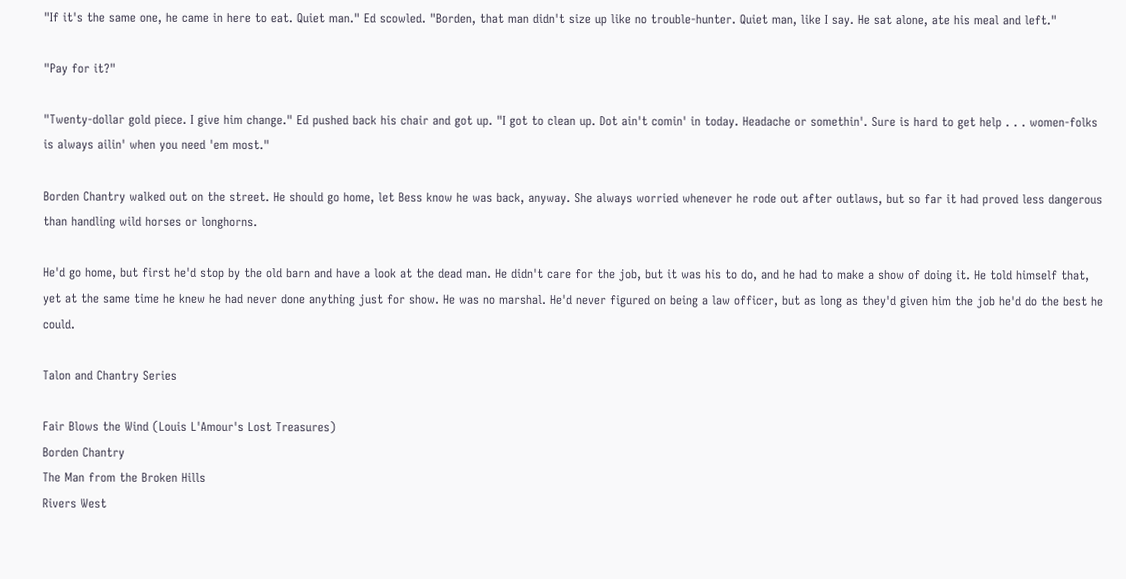"If it's the same one, he came in here to eat. Quiet man." Ed scowled. "Borden, that man didn't size up like no trouble-hunter. Quiet man, like I say. He sat alone, ate his meal and left."

"Pay for it?"

"Twenty-dollar gold piece. I give him change." Ed pushed back his chair and got up. "I got to clean up. Dot ain't comin' in today. Headache or somethin'. Sure is hard to get help . . . women-folks is always ailin' when you need 'em most."

Borden Chantry walked out on the street. He should go home, let Bess know he was back, anyway. She always worried whenever he rode out after outlaws, but so far it had proved less dangerous than handling wild horses or longhorns.

He'd go home, but first he'd stop by the old barn and have a look at the dead man. He didn't care for the job, but it was his to do, and he had to make a show of doing it. He told himself that, yet at the same time he knew he had never done anything just for show. He was no marshal. He'd never figured on being a law officer, but as long as they'd given him the job he'd do the best he could.

Talon and Chantry Series

Fair Blows the Wind (Louis L'Amour's Lost Treasures)
Borden Chantry
The Man from the Broken Hills
Rivers West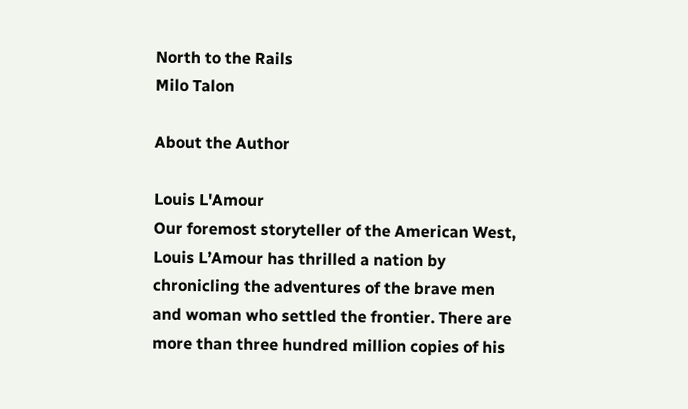North to the Rails
Milo Talon

About the Author

Louis L'Amour
Our foremost storyteller of the American West, Louis L’Amour has thrilled a nation by chronicling the adventures of the brave men and woman who settled the frontier. There are more than three hundred million copies of his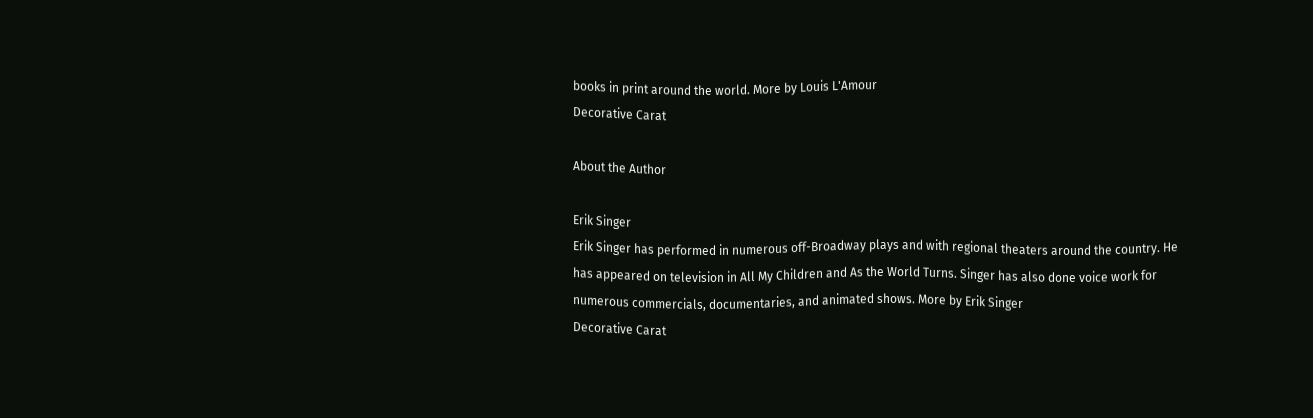books in print around the world. More by Louis L'Amour
Decorative Carat

About the Author

Erik Singer
Erik Singer has performed in numerous off-Broadway plays and with regional theaters around the country. He has appeared on television in All My Children and As the World Turns. Singer has also done voice work for numerous commercials, documentaries, and animated shows. More by Erik Singer
Decorative Carat